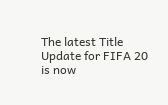The latest Title Update for FIFA 20 is now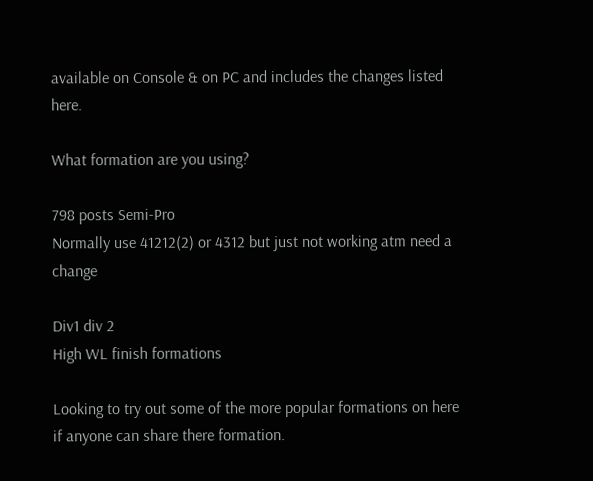available on Console & on PC and includes the changes listed here.

What formation are you using?

798 posts Semi-Pro
Normally use 41212(2) or 4312 but just not working atm need a change

Div1 div 2
High WL finish formations

Looking to try out some of the more popular formations on here if anyone can share there formation.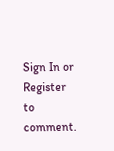Sign In or Register to comment.